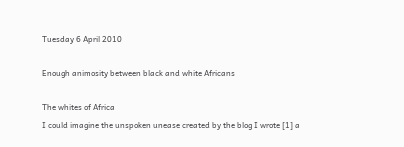Tuesday 6 April 2010

Enough animosity between black and white Africans

The whites of Africa
I could imagine the unspoken unease created by the blog I wrote [1] a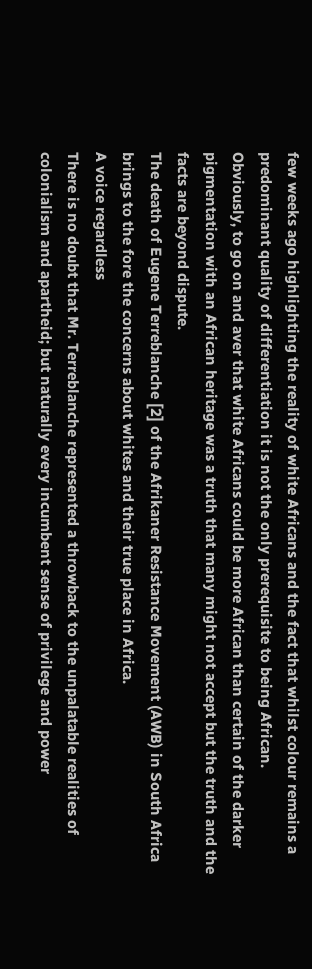few weeks ago highlighting the reality of white Africans and the fact that whilst colour remains a predominant quality of differentiation it is not the only prerequisite to being African.
Obviously, to go on and aver that white Africans could be more African than certain of the darker pigmentation with an African heritage was a truth that many might not accept but the truth and the facts are beyond dispute.
The death of Eugene Terreblanche [2] of the Afrikaner Resistance Movement (AWB) in South Africa brings to the fore the concerns about whites and their true place in Africa.
A voice regardless
There is no doubt that Mr. Terreblanche represented a throwback to the unpalatable realities of colonialism and apartheid; but naturally every incumbent sense of privilege and power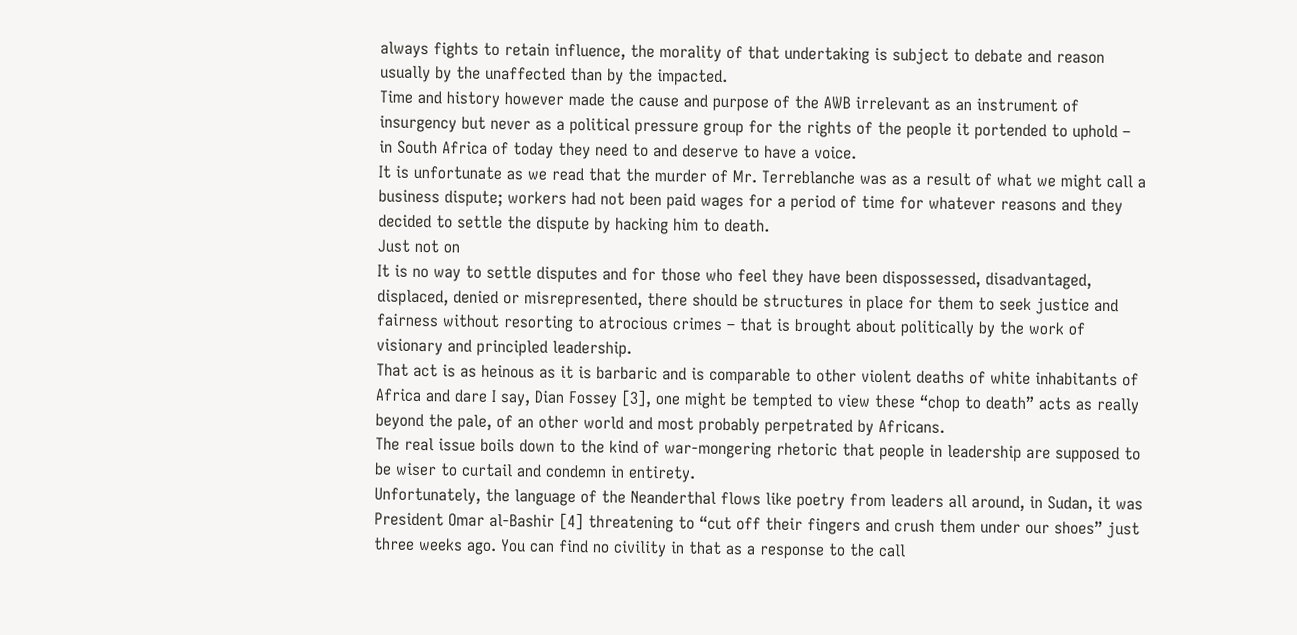always fights to retain influence, the morality of that undertaking is subject to debate and reason usually by the unaffected than by the impacted.
Time and history however made the cause and purpose of the AWB irrelevant as an instrument of insurgency but never as a political pressure group for the rights of the people it portended to uphold – in South Africa of today they need to and deserve to have a voice.
It is unfortunate as we read that the murder of Mr. Terreblanche was as a result of what we might call a business dispute; workers had not been paid wages for a period of time for whatever reasons and they decided to settle the dispute by hacking him to death.
Just not on
It is no way to settle disputes and for those who feel they have been dispossessed, disadvantaged, displaced, denied or misrepresented, there should be structures in place for them to seek justice and fairness without resorting to atrocious crimes – that is brought about politically by the work of visionary and principled leadership.
That act is as heinous as it is barbaric and is comparable to other violent deaths of white inhabitants of Africa and dare I say, Dian Fossey [3], one might be tempted to view these “chop to death” acts as really beyond the pale, of an other world and most probably perpetrated by Africans.
The real issue boils down to the kind of war-mongering rhetoric that people in leadership are supposed to be wiser to curtail and condemn in entirety.
Unfortunately, the language of the Neanderthal flows like poetry from leaders all around, in Sudan, it was President Omar al-Bashir [4] threatening to “cut off their fingers and crush them under our shoes” just three weeks ago. You can find no civility in that as a response to the call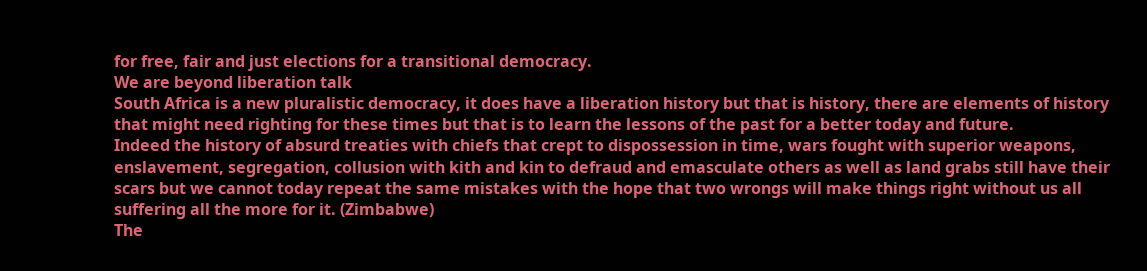for free, fair and just elections for a transitional democracy.
We are beyond liberation talk
South Africa is a new pluralistic democracy, it does have a liberation history but that is history, there are elements of history that might need righting for these times but that is to learn the lessons of the past for a better today and future.
Indeed the history of absurd treaties with chiefs that crept to dispossession in time, wars fought with superior weapons, enslavement, segregation, collusion with kith and kin to defraud and emasculate others as well as land grabs still have their scars but we cannot today repeat the same mistakes with the hope that two wrongs will make things right without us all suffering all the more for it. (Zimbabwe)
The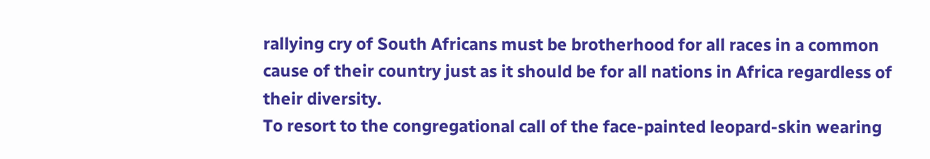rallying cry of South Africans must be brotherhood for all races in a common cause of their country just as it should be for all nations in Africa regardless of their diversity.
To resort to the congregational call of the face-painted leopard-skin wearing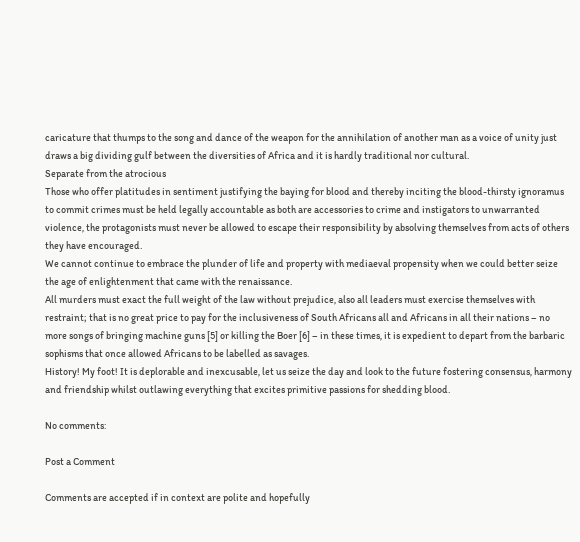caricature that thumps to the song and dance of the weapon for the annihilation of another man as a voice of unity just draws a big dividing gulf between the diversities of Africa and it is hardly traditional nor cultural.
Separate from the atrocious
Those who offer platitudes in sentiment justifying the baying for blood and thereby inciting the blood-thirsty ignoramus to commit crimes must be held legally accountable as both are accessories to crime and instigators to unwarranted violence, the protagonists must never be allowed to escape their responsibility by absolving themselves from acts of others they have encouraged.
We cannot continue to embrace the plunder of life and property with mediaeval propensity when we could better seize the age of enlightenment that came with the renaissance.
All murders must exact the full weight of the law without prejudice, also all leaders must exercise themselves with restraint; that is no great price to pay for the inclusiveness of South Africans all and Africans in all their nations – no more songs of bringing machine guns [5] or killing the Boer [6] – in these times, it is expedient to depart from the barbaric sophisms that once allowed Africans to be labelled as savages.
History! My foot! It is deplorable and inexcusable, let us seize the day and look to the future fostering consensus, harmony and friendship whilst outlawing everything that excites primitive passions for shedding blood.

No comments:

Post a Comment

Comments are accepted if in context are polite and hopefully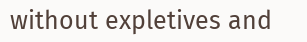without expletives and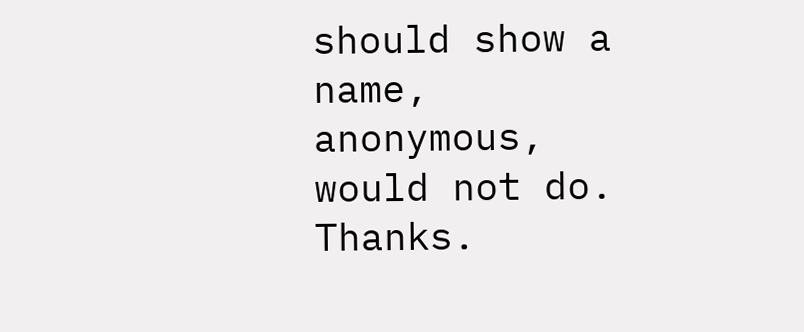should show a name, anonymous, would not do. Thanks.